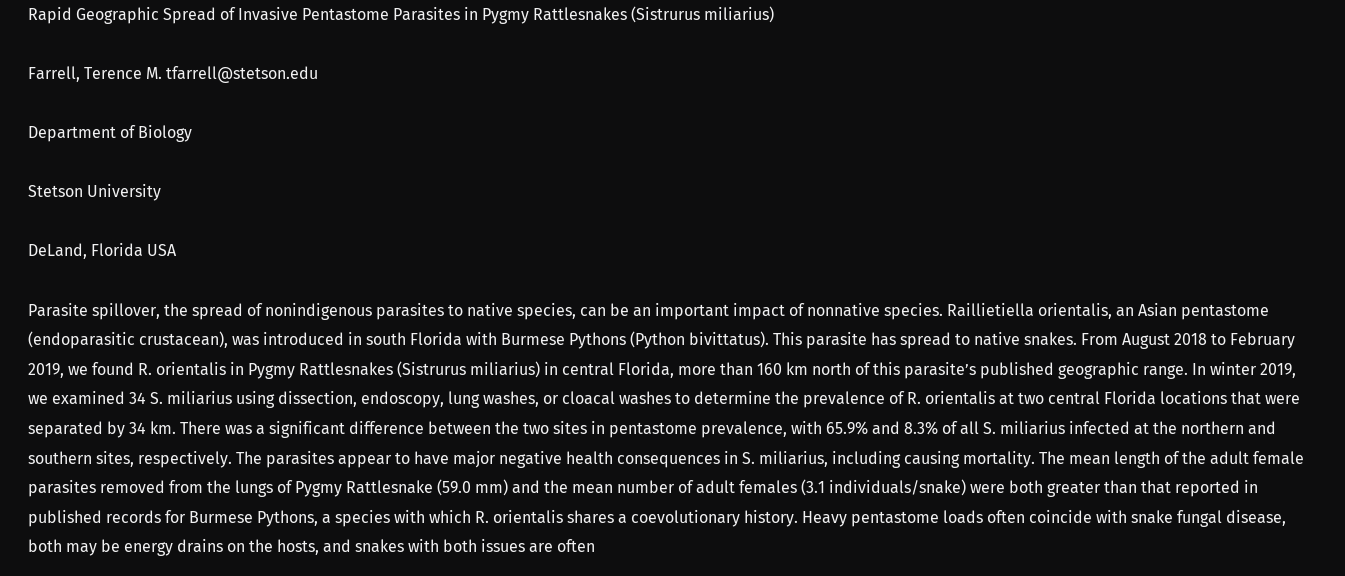Rapid Geographic Spread of Invasive Pentastome Parasites in Pygmy Rattlesnakes (Sistrurus miliarius)

Farrell, Terence M. tfarrell@stetson.edu

Department of Biology

Stetson University

DeLand, Florida USA

Parasite spillover, the spread of nonindigenous parasites to native species, can be an important impact of nonnative species. Raillietiella orientalis, an Asian pentastome (endoparasitic crustacean), was introduced in south Florida with Burmese Pythons (Python bivittatus). This parasite has spread to native snakes. From August 2018 to February 2019, we found R. orientalis in Pygmy Rattlesnakes (Sistrurus miliarius) in central Florida, more than 160 km north of this parasite’s published geographic range. In winter 2019, we examined 34 S. miliarius using dissection, endoscopy, lung washes, or cloacal washes to determine the prevalence of R. orientalis at two central Florida locations that were separated by 34 km. There was a significant difference between the two sites in pentastome prevalence, with 65.9% and 8.3% of all S. miliarius infected at the northern and southern sites, respectively. The parasites appear to have major negative health consequences in S. miliarius, including causing mortality. The mean length of the adult female parasites removed from the lungs of Pygmy Rattlesnake (59.0 mm) and the mean number of adult females (3.1 individuals/snake) were both greater than that reported in published records for Burmese Pythons, a species with which R. orientalis shares a coevolutionary history. Heavy pentastome loads often coincide with snake fungal disease, both may be energy drains on the hosts, and snakes with both issues are often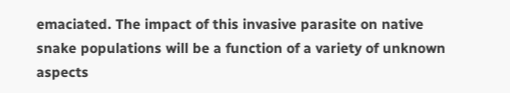emaciated. The impact of this invasive parasite on native snake populations will be a function of a variety of unknown aspects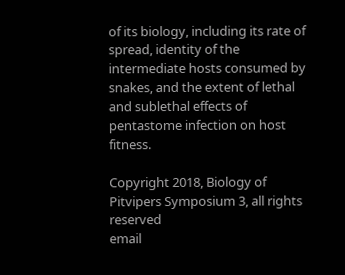of its biology, including its rate of spread, identity of the intermediate hosts consumed by snakes, and the extent of lethal and sublethal effects of pentastome infection on host fitness.

Copyright 2018, Biology of Pitvipers Symposium 3, all rights reserved
email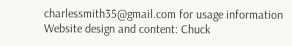charlessmith35@gmail.com for usage information
Website design and content: Chuck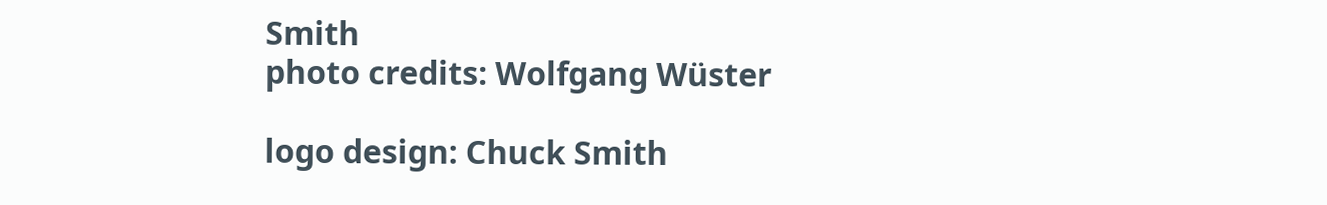Smith
photo credits: Wolfgang Wüster

logo design: Chuck Smith